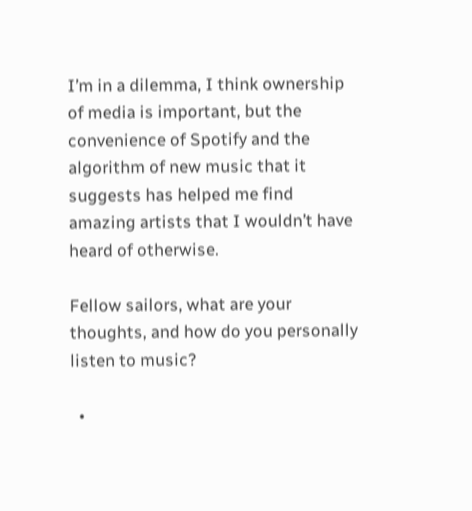I’m in a dilemma, I think ownership of media is important, but the convenience of Spotify and the algorithm of new music that it suggests has helped me find amazing artists that I wouldn’t have heard of otherwise.

Fellow sailors, what are your thoughts, and how do you personally listen to music?

  •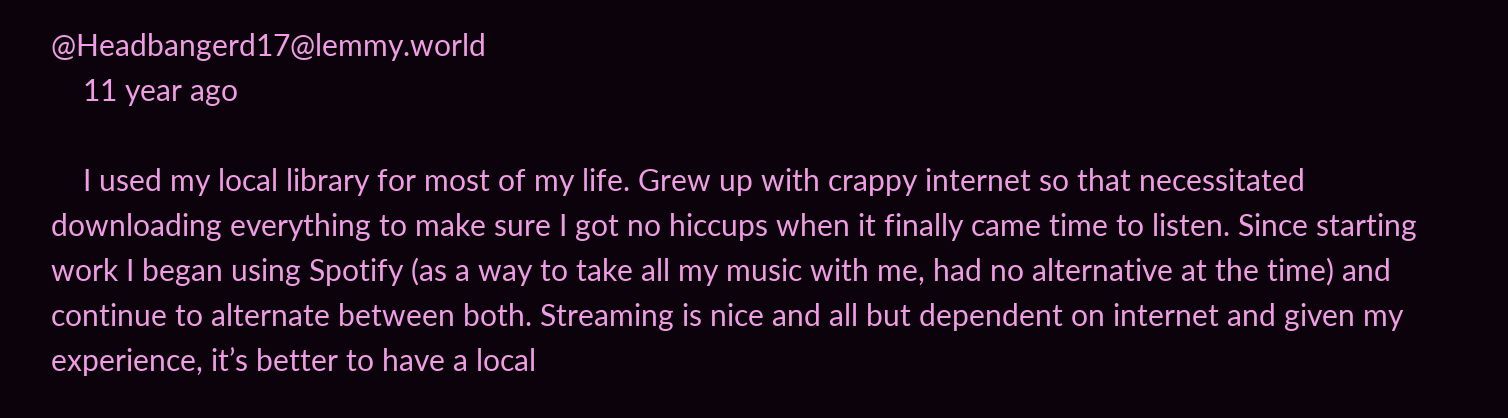@Headbangerd17@lemmy.world
    11 year ago

    I used my local library for most of my life. Grew up with crappy internet so that necessitated downloading everything to make sure I got no hiccups when it finally came time to listen. Since starting work I began using Spotify (as a way to take all my music with me, had no alternative at the time) and continue to alternate between both. Streaming is nice and all but dependent on internet and given my experience, it’s better to have a local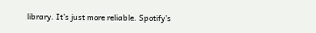library. It’s just more reliable. Spotify’s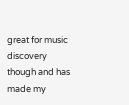great for music discovery though and has made my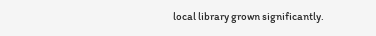local library grown significantly.